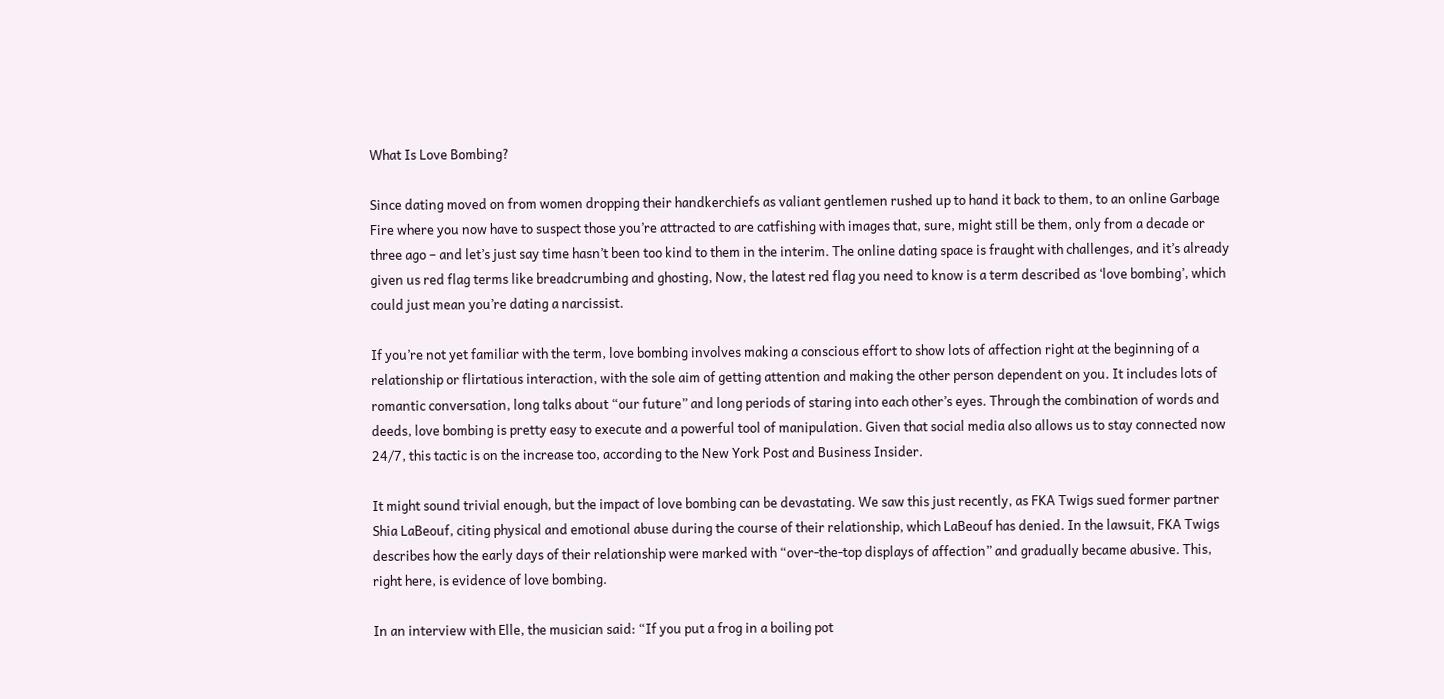What Is Love Bombing?

Since dating moved on from women dropping their handkerchiefs as valiant gentlemen rushed up to hand it back to them, to an online Garbage Fire where you now have to suspect those you’re attracted to are catfishing with images that, sure, might still be them, only from a decade or three ago – and let’s just say time hasn’t been too kind to them in the interim. The online dating space is fraught with challenges, and it’s already given us red flag terms like breadcrumbing and ghosting, Now, the latest red flag you need to know is a term described as ‘love bombing’, which could just mean you’re dating a narcissist.

If you’re not yet familiar with the term, love bombing involves making a conscious effort to show lots of affection right at the beginning of a relationship or flirtatious interaction, with the sole aim of getting attention and making the other person dependent on you. It includes lots of romantic conversation, long talks about “our future” and long periods of staring into each other’s eyes. Through the combination of words and deeds, love bombing is pretty easy to execute and a powerful tool of manipulation. Given that social media also allows us to stay connected now 24/7, this tactic is on the increase too, according to the New York Post and Business Insider.

It might sound trivial enough, but the impact of love bombing can be devastating. We saw this just recently, as FKA Twigs sued former partner Shia LaBeouf, citing physical and emotional abuse during the course of their relationship, which LaBeouf has denied. In the lawsuit, FKA Twigs describes how the early days of their relationship were marked with “over-the-top displays of affection” and gradually became abusive. This, right here, is evidence of love bombing.

In an interview with Elle, the musician said: “If you put a frog in a boiling pot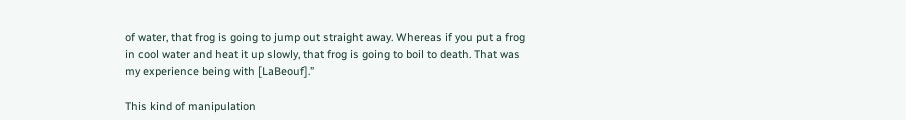of water, that frog is going to jump out straight away. Whereas if you put a frog in cool water and heat it up slowly, that frog is going to boil to death. That was my experience being with [LaBeouf].”

This kind of manipulation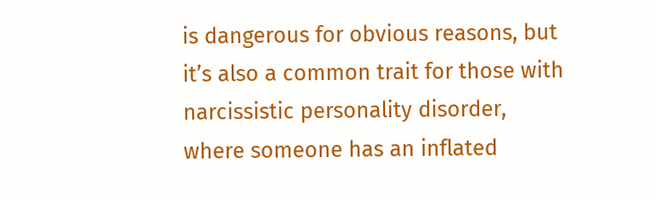is dangerous for obvious reasons, but it’s also a common trait for those with narcissistic personality disorder, where someone has an inflated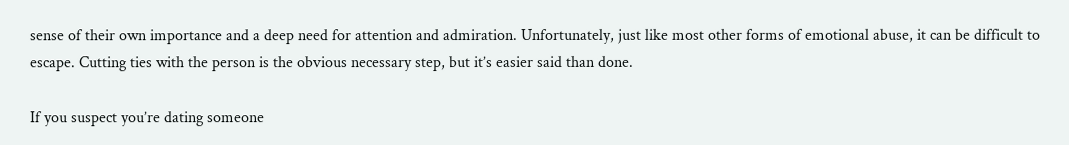sense of their own importance and a deep need for attention and admiration. Unfortunately, just like most other forms of emotional abuse, it can be difficult to escape. Cutting ties with the person is the obvious necessary step, but it’s easier said than done.

If you suspect you’re dating someone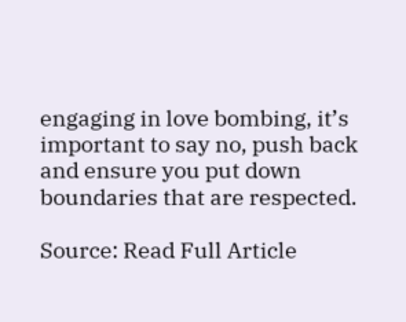engaging in love bombing, it’s important to say no, push back and ensure you put down boundaries that are respected.

Source: Read Full Article